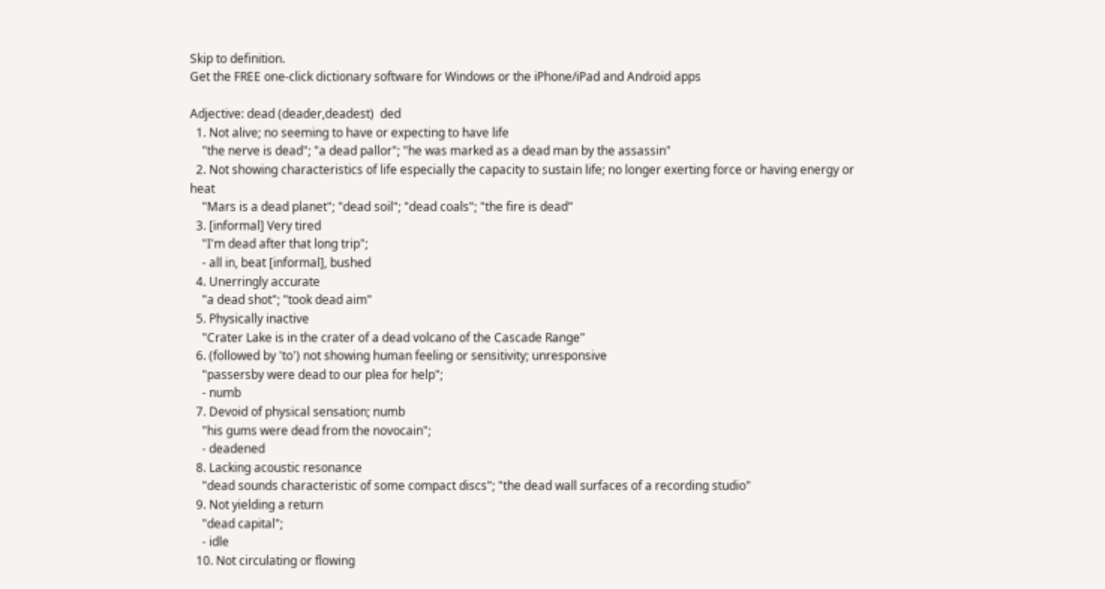Skip to definition.
Get the FREE one-click dictionary software for Windows or the iPhone/iPad and Android apps

Adjective: dead (deader,deadest)  ded
  1. Not alive; no seeming to have or expecting to have life
    "the nerve is dead"; "a dead pallor"; "he was marked as a dead man by the assassin"
  2. Not showing characteristics of life especially the capacity to sustain life; no longer exerting force or having energy or heat
    "Mars is a dead planet"; "dead soil"; "dead coals"; "the fire is dead"
  3. [informal] Very tired
    "I'm dead after that long trip";
    - all in, beat [informal], bushed
  4. Unerringly accurate
    "a dead shot"; "took dead aim"
  5. Physically inactive
    "Crater Lake is in the crater of a dead volcano of the Cascade Range"
  6. (followed by 'to') not showing human feeling or sensitivity; unresponsive
    "passersby were dead to our plea for help";
    - numb
  7. Devoid of physical sensation; numb
    "his gums were dead from the novocain";
    - deadened
  8. Lacking acoustic resonance
    "dead sounds characteristic of some compact discs"; "the dead wall surfaces of a recording studio"
  9. Not yielding a return
    "dead capital";
    - idle
  10. Not circulating or flowing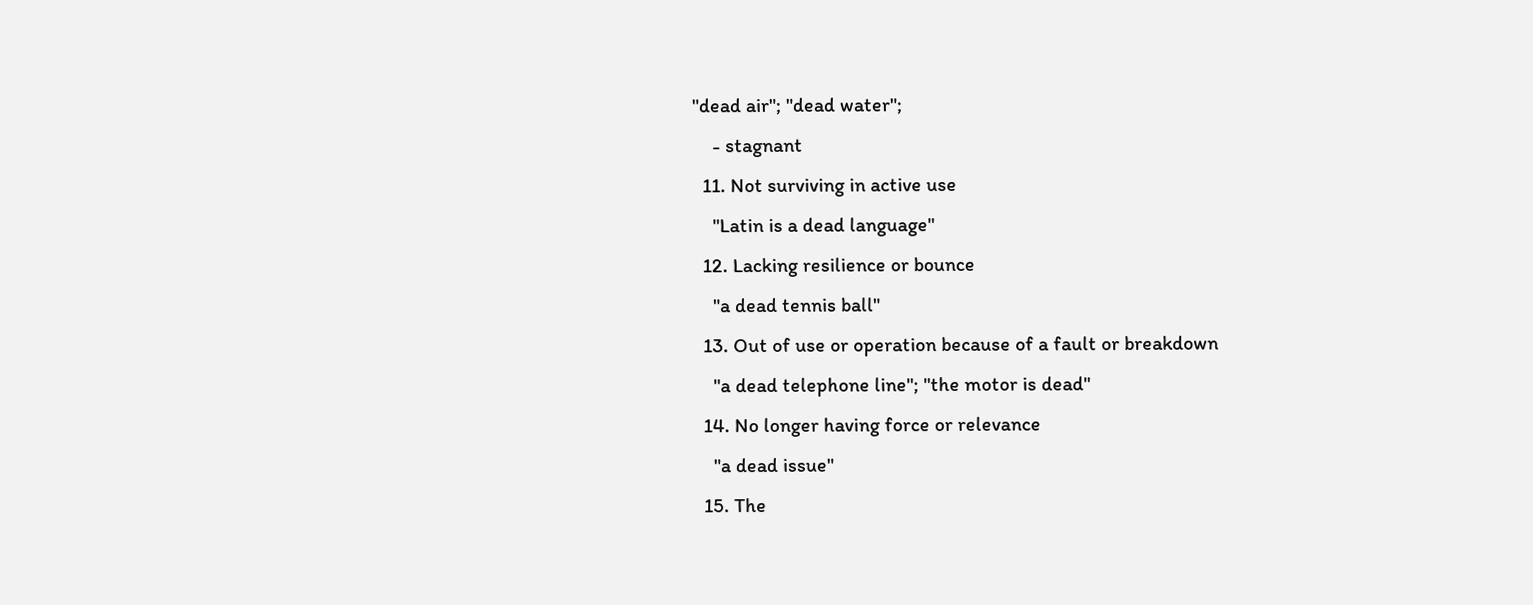"dead air"; "dead water";
    - stagnant
  11. Not surviving in active use
    "Latin is a dead language"
  12. Lacking resilience or bounce
    "a dead tennis ball"
  13. Out of use or operation because of a fault or breakdown
    "a dead telephone line"; "the motor is dead"
  14. No longer having force or relevance
    "a dead issue"
  15. The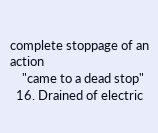complete stoppage of an action
    "came to a dead stop"
  16. Drained of electric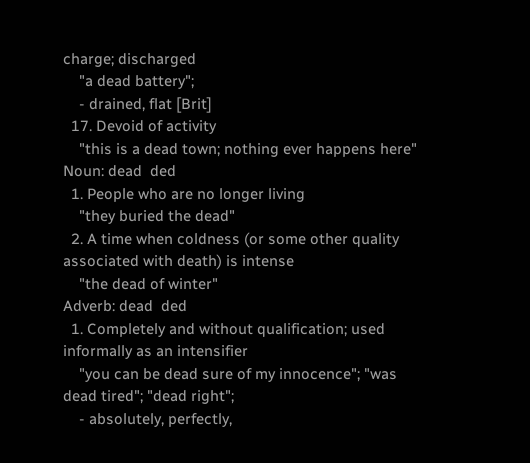charge; discharged
    "a dead battery";
    - drained, flat [Brit]
  17. Devoid of activity
    "this is a dead town; nothing ever happens here"
Noun: dead  ded
  1. People who are no longer living
    "they buried the dead"
  2. A time when coldness (or some other quality associated with death) is intense
    "the dead of winter"
Adverb: dead  ded
  1. Completely and without qualification; used informally as an intensifier
    "you can be dead sure of my innocence"; "was dead tired"; "dead right";
    - absolutely, perfectly,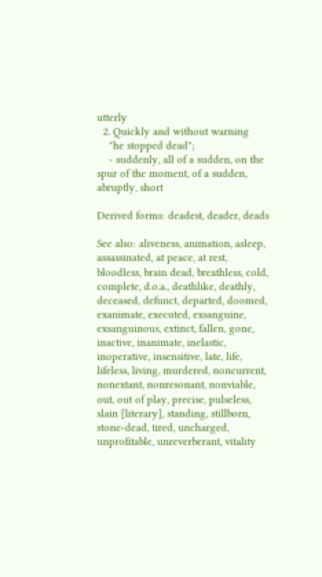utterly
  2. Quickly and without warning
    "he stopped dead";
    - suddenly, all of a sudden, on the spur of the moment, of a sudden, abruptly, short

Derived forms: deadest, deader, deads

See also: aliveness, animation, asleep, assassinated, at peace, at rest, bloodless, brain dead, breathless, cold, complete, d.o.a., deathlike, deathly, deceased, defunct, departed, doomed, exanimate, executed, exsanguine, exsanguinous, extinct, fallen, gone, inactive, inanimate, inelastic, inoperative, insensitive, late, life, lifeless, living, murdered, noncurrent, nonextant, nonresonant, nonviable, out, out of play, precise, pulseless, slain [literary], standing, stillborn, stone-dead, tired, uncharged, unprofitable, unreverberant, vitality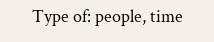Type of: people, time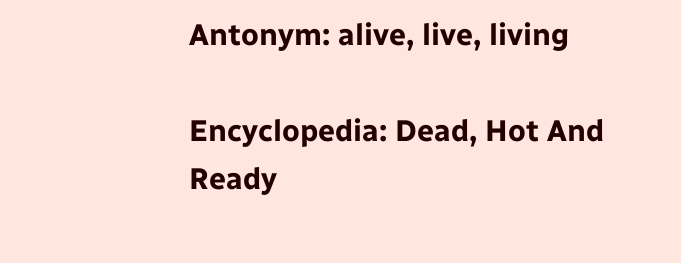Antonym: alive, live, living

Encyclopedia: Dead, Hot And Ready